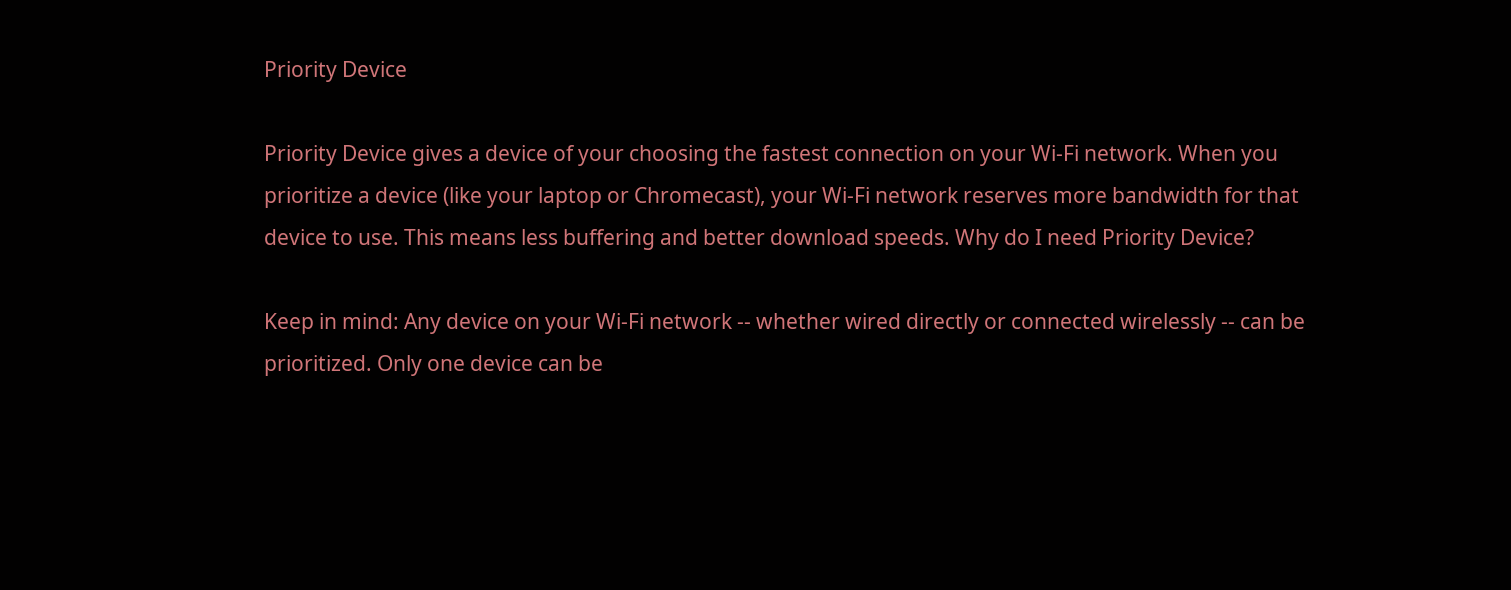Priority Device

Priority Device gives a device of your choosing the fastest connection on your Wi-Fi network. When you prioritize a device (like your laptop or Chromecast), your Wi-Fi network reserves more bandwidth for that device to use. This means less buffering and better download speeds. Why do I need Priority Device?

Keep in mind: Any device on your Wi-Fi network -- whether wired directly or connected wirelessly -- can be prioritized. Only one device can be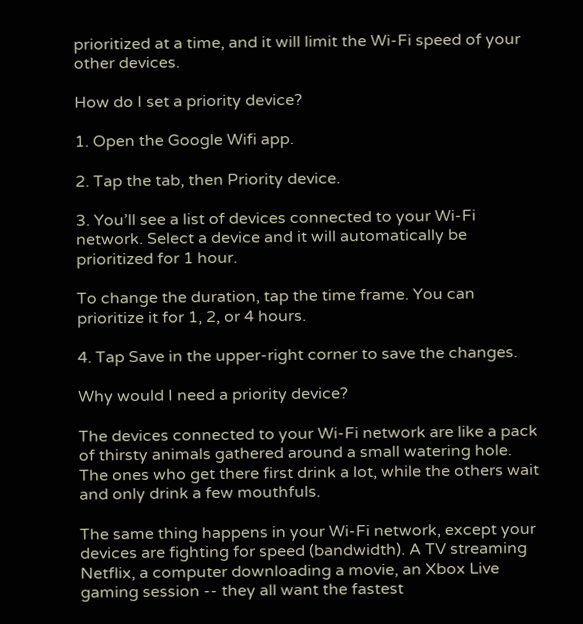prioritized at a time, and it will limit the Wi-Fi speed of your other devices.

How do I set a priority device?

1. Open the Google Wifi app.

2. Tap the tab, then Priority device.

3. You’ll see a list of devices connected to your Wi-Fi network. Select a device and it will automatically be prioritized for 1 hour.

To change the duration, tap the time frame. You can prioritize it for 1, 2, or 4 hours.

4. Tap Save in the upper-right corner to save the changes.

Why would I need a priority device?

The devices connected to your Wi-Fi network are like a pack of thirsty animals gathered around a small watering hole. The ones who get there first drink a lot, while the others wait and only drink a few mouthfuls.

The same thing happens in your Wi-Fi network, except your devices are fighting for speed (bandwidth). A TV streaming Netflix, a computer downloading a movie, an Xbox Live gaming session -- they all want the fastest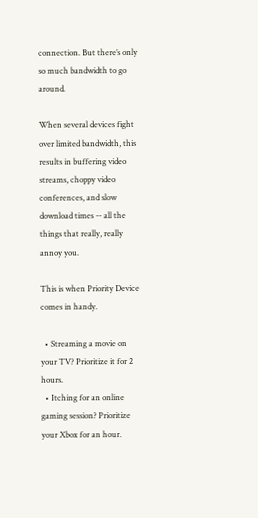connection. But there’s only so much bandwidth to go around.

When several devices fight over limited bandwidth, this results in buffering video streams, choppy video conferences, and slow download times -- all the things that really, really annoy you.

This is when Priority Device comes in handy.

  • Streaming a movie on your TV? Prioritize it for 2 hours.
  • Itching for an online gaming session? Prioritize your Xbox for an hour.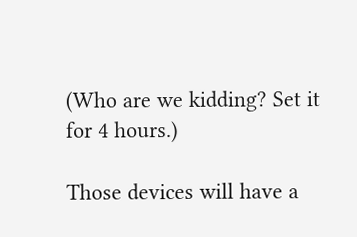(Who are we kidding? Set it for 4 hours.)

Those devices will have a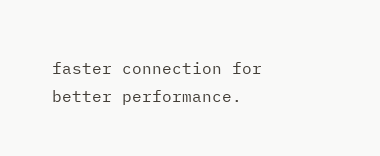faster connection for better performance.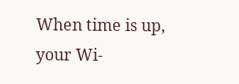When time is up, your Wi-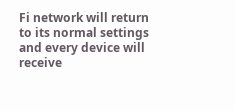Fi network will return to its normal settings and every device will receive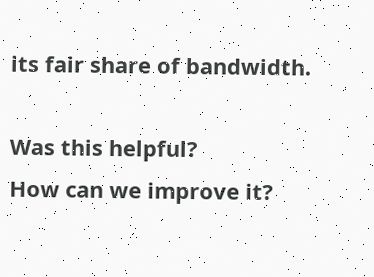its fair share of bandwidth.

Was this helpful?
How can we improve it?